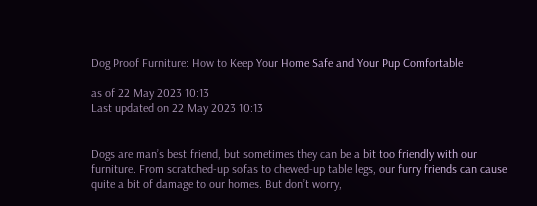Dog Proof Furniture: How to Keep Your Home Safe and Your Pup Comfortable

as of 22 May 2023 10:13
Last updated on 22 May 2023 10:13


Dogs are man’s best friend, but sometimes they can be a bit too friendly with our furniture. From scratched-up sofas to chewed-up table legs, our furry friends can cause quite a bit of damage to our homes. But don’t worry,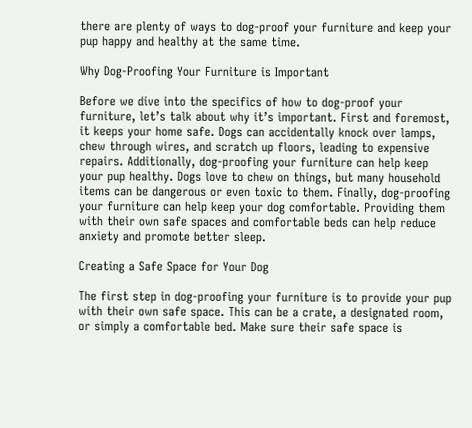there are plenty of ways to dog-proof your furniture and keep your pup happy and healthy at the same time.

Why Dog-Proofing Your Furniture is Important

Before we dive into the specifics of how to dog-proof your furniture, let’s talk about why it’s important. First and foremost, it keeps your home safe. Dogs can accidentally knock over lamps, chew through wires, and scratch up floors, leading to expensive repairs. Additionally, dog-proofing your furniture can help keep your pup healthy. Dogs love to chew on things, but many household items can be dangerous or even toxic to them. Finally, dog-proofing your furniture can help keep your dog comfortable. Providing them with their own safe spaces and comfortable beds can help reduce anxiety and promote better sleep.

Creating a Safe Space for Your Dog

The first step in dog-proofing your furniture is to provide your pup with their own safe space. This can be a crate, a designated room, or simply a comfortable bed. Make sure their safe space is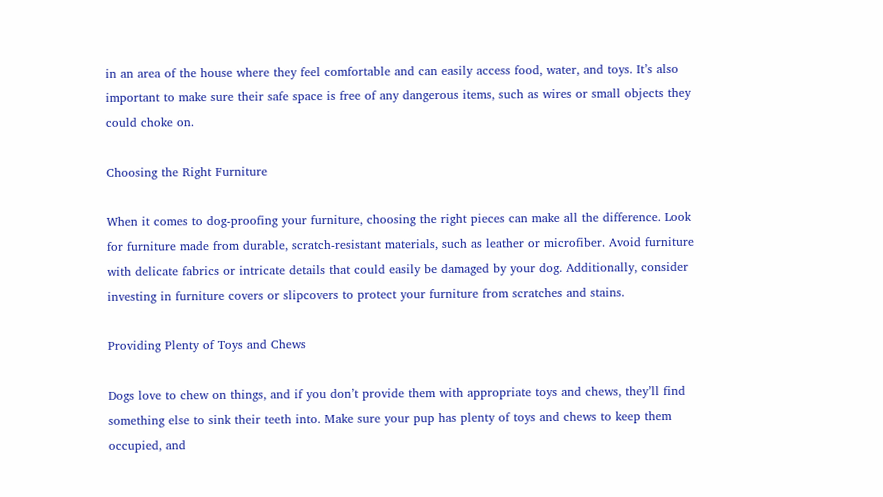in an area of the house where they feel comfortable and can easily access food, water, and toys. It’s also important to make sure their safe space is free of any dangerous items, such as wires or small objects they could choke on.

Choosing the Right Furniture

When it comes to dog-proofing your furniture, choosing the right pieces can make all the difference. Look for furniture made from durable, scratch-resistant materials, such as leather or microfiber. Avoid furniture with delicate fabrics or intricate details that could easily be damaged by your dog. Additionally, consider investing in furniture covers or slipcovers to protect your furniture from scratches and stains.

Providing Plenty of Toys and Chews

Dogs love to chew on things, and if you don’t provide them with appropriate toys and chews, they’ll find something else to sink their teeth into. Make sure your pup has plenty of toys and chews to keep them occupied, and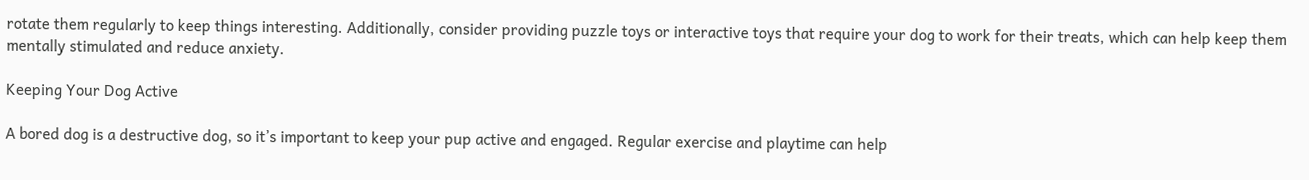rotate them regularly to keep things interesting. Additionally, consider providing puzzle toys or interactive toys that require your dog to work for their treats, which can help keep them mentally stimulated and reduce anxiety.

Keeping Your Dog Active

A bored dog is a destructive dog, so it’s important to keep your pup active and engaged. Regular exercise and playtime can help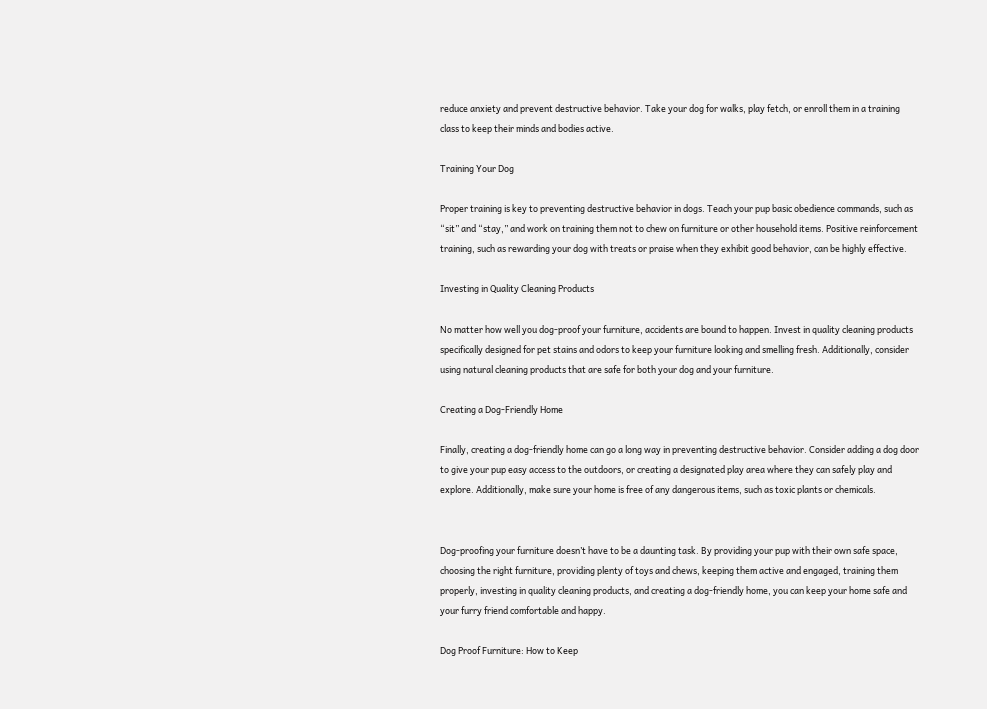reduce anxiety and prevent destructive behavior. Take your dog for walks, play fetch, or enroll them in a training class to keep their minds and bodies active.

Training Your Dog

Proper training is key to preventing destructive behavior in dogs. Teach your pup basic obedience commands, such as “sit” and “stay,” and work on training them not to chew on furniture or other household items. Positive reinforcement training, such as rewarding your dog with treats or praise when they exhibit good behavior, can be highly effective.

Investing in Quality Cleaning Products

No matter how well you dog-proof your furniture, accidents are bound to happen. Invest in quality cleaning products specifically designed for pet stains and odors to keep your furniture looking and smelling fresh. Additionally, consider using natural cleaning products that are safe for both your dog and your furniture.

Creating a Dog-Friendly Home

Finally, creating a dog-friendly home can go a long way in preventing destructive behavior. Consider adding a dog door to give your pup easy access to the outdoors, or creating a designated play area where they can safely play and explore. Additionally, make sure your home is free of any dangerous items, such as toxic plants or chemicals.


Dog-proofing your furniture doesn’t have to be a daunting task. By providing your pup with their own safe space, choosing the right furniture, providing plenty of toys and chews, keeping them active and engaged, training them properly, investing in quality cleaning products, and creating a dog-friendly home, you can keep your home safe and your furry friend comfortable and happy.

Dog Proof Furniture: How to Keep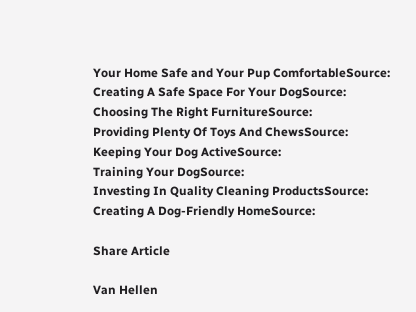Your Home Safe and Your Pup ComfortableSource:
Creating A Safe Space For Your DogSource:
Choosing The Right FurnitureSource:
Providing Plenty Of Toys And ChewsSource:
Keeping Your Dog ActiveSource:
Training Your DogSource:
Investing In Quality Cleaning ProductsSource:
Creating A Dog-Friendly HomeSource:

Share Article

Van Hellen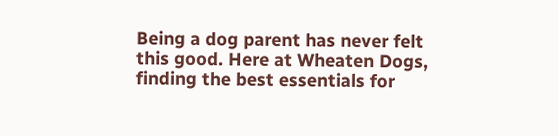Being a dog parent has never felt this good. Here at Wheaten Dogs, finding the best essentials for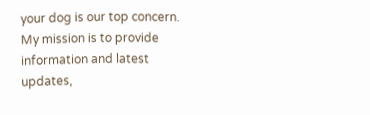your dog is our top concern. My mission is to provide information and latest updates,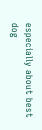especially about best dog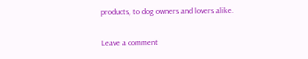products, to dog owners and lovers alike.

Leave a comment